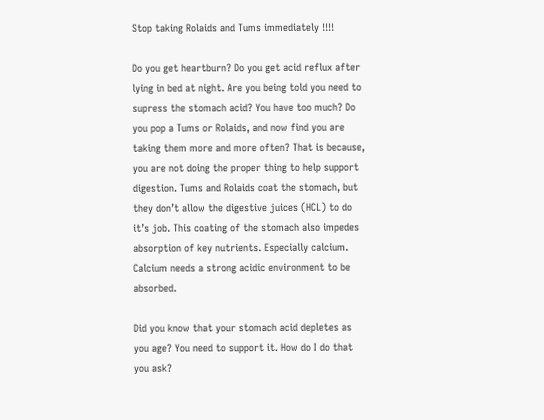Stop taking Rolaids and Tums immediately !!!!

Do you get heartburn? Do you get acid reflux after lying in bed at night. Are you being told you need to supress the stomach acid? You have too much? Do you pop a Tums or Rolaids, and now find you are taking them more and more often? That is because, you are not doing the proper thing to help support digestion. Tums and Rolaids coat the stomach, but they don’t allow the digestive juices (HCL) to do it’s job. This coating of the stomach also impedes absorption of key nutrients. Especially calcium. Calcium needs a strong acidic environment to be absorbed.

Did you know that your stomach acid depletes as you age? You need to support it. How do I do that you ask?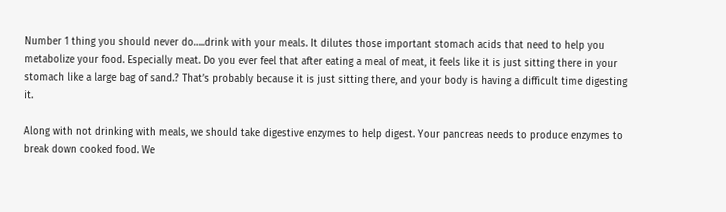Number 1 thing you should never do…..drink with your meals. It dilutes those important stomach acids that need to help you metabolize your food. Especially meat. Do you ever feel that after eating a meal of meat, it feels like it is just sitting there in your stomach like a large bag of sand.? That’s probably because it is just sitting there, and your body is having a difficult time digesting it.

Along with not drinking with meals, we should take digestive enzymes to help digest. Your pancreas needs to produce enzymes to break down cooked food. We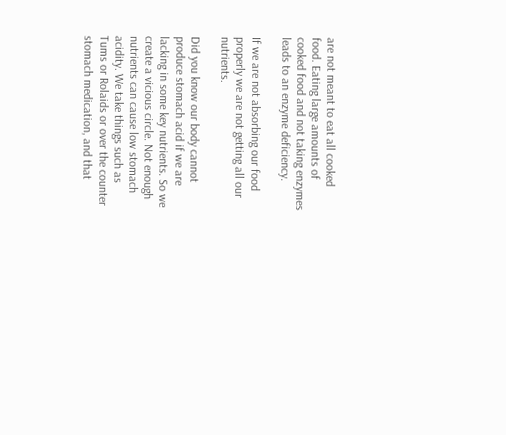are not meant to eat all cooked food. Eating large amounts of cooked food and not taking enzymes leads to an enzyme deficiency.

If we are not absorbing our food properly we are not getting all our nutrients.

Did you know our body cannot produce stomach acid if we are lacking in some key nutrients. So we create a vicious circle. Not enough nutrients can cause low stomach acidity. We take things such as Tums or Rolaids or over the counter stomach medication, and that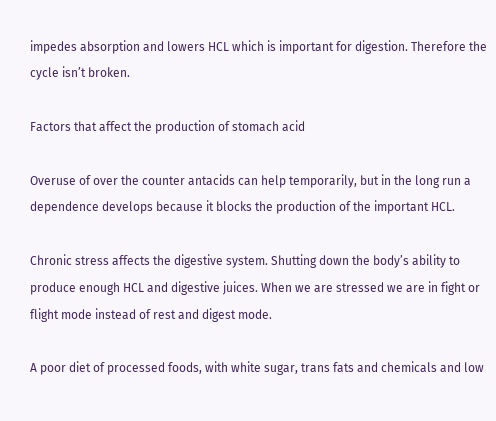impedes absorption and lowers HCL which is important for digestion. Therefore the cycle isn’t broken.

Factors that affect the production of stomach acid

Overuse of over the counter antacids can help temporarily, but in the long run a dependence develops because it blocks the production of the important HCL.

Chronic stress affects the digestive system. Shutting down the body’s ability to produce enough HCL and digestive juices. When we are stressed we are in fight or flight mode instead of rest and digest mode.

A poor diet of processed foods, with white sugar, trans fats and chemicals and low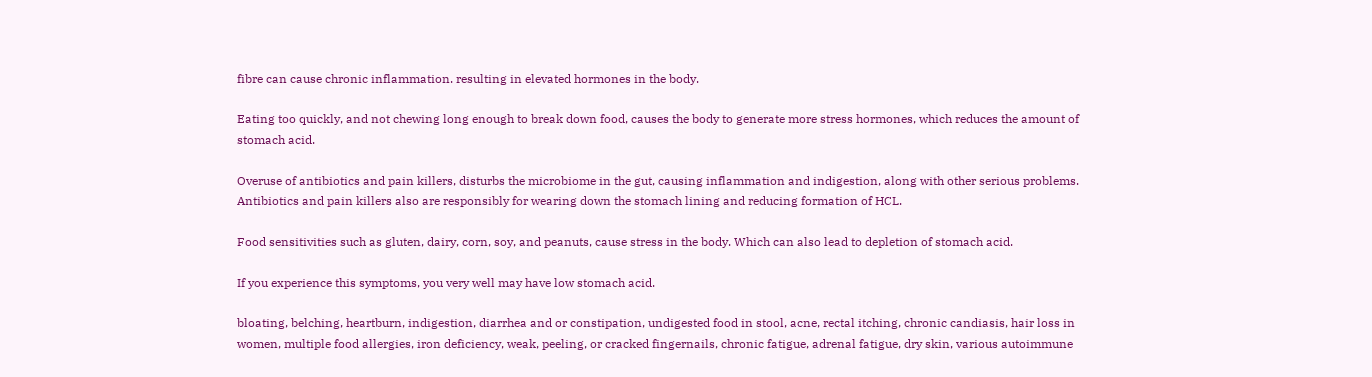fibre can cause chronic inflammation. resulting in elevated hormones in the body.

Eating too quickly, and not chewing long enough to break down food, causes the body to generate more stress hormones, which reduces the amount of stomach acid.

Overuse of antibiotics and pain killers, disturbs the microbiome in the gut, causing inflammation and indigestion, along with other serious problems. Antibiotics and pain killers also are responsibly for wearing down the stomach lining and reducing formation of HCL.

Food sensitivities such as gluten, dairy, corn, soy, and peanuts, cause stress in the body. Which can also lead to depletion of stomach acid.

If you experience this symptoms, you very well may have low stomach acid.

bloating, belching, heartburn, indigestion, diarrhea and or constipation, undigested food in stool, acne, rectal itching, chronic candiasis, hair loss in women, multiple food allergies, iron deficiency, weak, peeling, or cracked fingernails, chronic fatigue, adrenal fatigue, dry skin, various autoimmune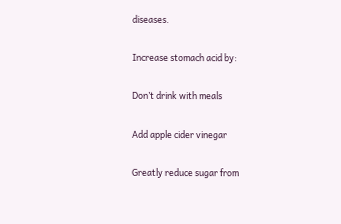diseases.

Increase stomach acid by:

Don’t drink with meals

Add apple cider vinegar

Greatly reduce sugar from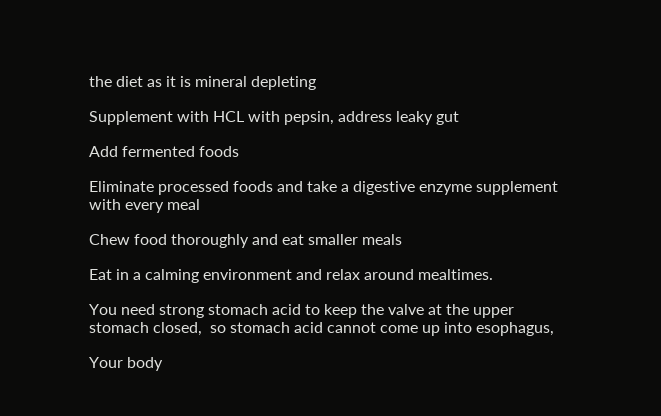the diet as it is mineral depleting

Supplement with HCL with pepsin, address leaky gut

Add fermented foods

Eliminate processed foods and take a digestive enzyme supplement with every meal

Chew food thoroughly and eat smaller meals

Eat in a calming environment and relax around mealtimes.

You need strong stomach acid to keep the valve at the upper stomach closed,  so stomach acid cannot come up into esophagus,

Your body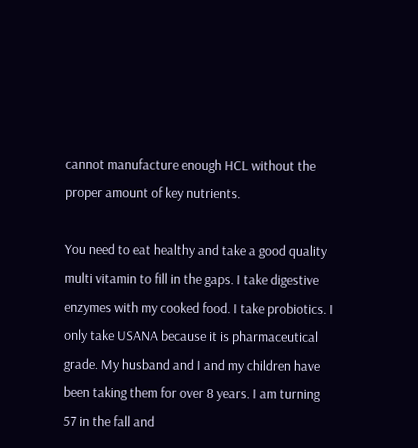cannot manufacture enough HCL without the proper amount of key nutrients.

You need to eat healthy and take a good quality multi vitamin to fill in the gaps. I take digestive enzymes with my cooked food. I take probiotics. I only take USANA because it is pharmaceutical grade. My husband and I and my children have been taking them for over 8 years. I am turning 57 in the fall and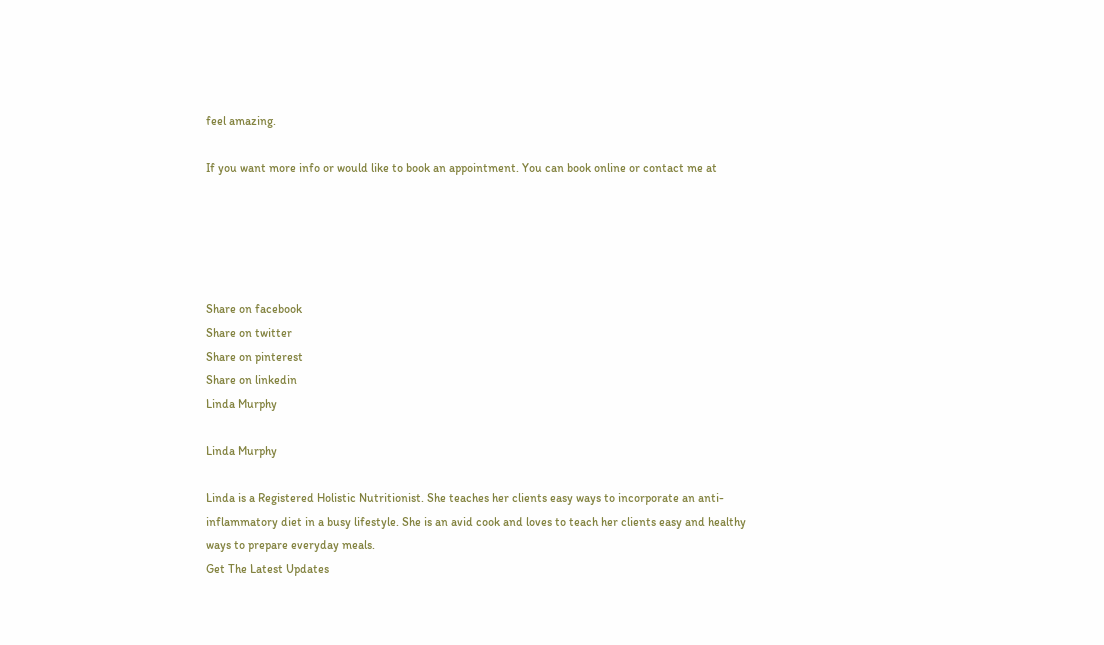feel amazing.

If you want more info or would like to book an appointment. You can book online or contact me at





Share on facebook
Share on twitter
Share on pinterest
Share on linkedin
Linda Murphy

Linda Murphy

Linda is a Registered Holistic Nutritionist. She teaches her clients easy ways to incorporate an anti-inflammatory diet in a busy lifestyle. She is an avid cook and loves to teach her clients easy and healthy ways to prepare everyday meals.
Get The Latest Updates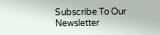Subscribe To Our Newsletter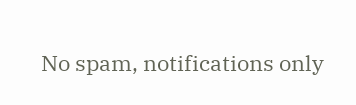No spam, notifications only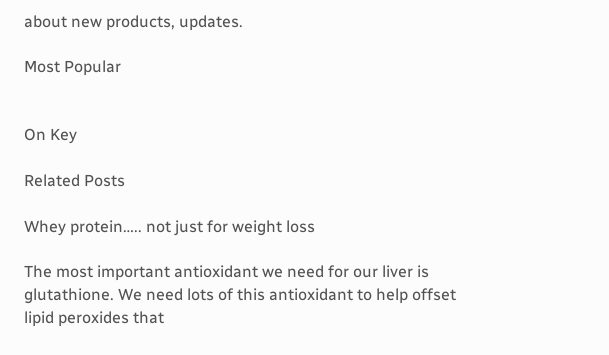about new products, updates.

Most Popular


On Key

Related Posts

Whey protein….. not just for weight loss

The most important antioxidant we need for our liver is glutathione. We need lots of this antioxidant to help offset lipid peroxides that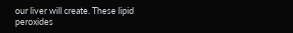our liver will create. These lipid peroxides